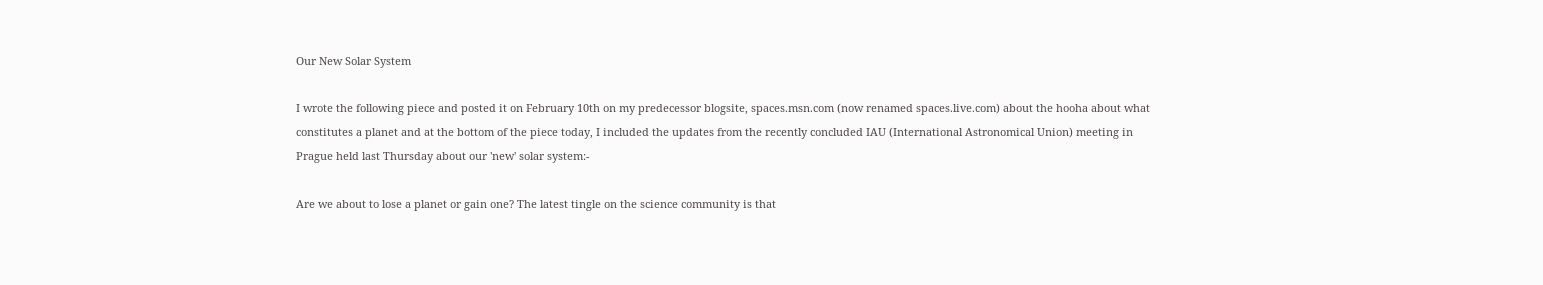Our New Solar System

I wrote the following piece and posted it on February 10th on my predecessor blogsite, spaces.msn.com (now renamed spaces.live.com) about the hooha about what constitutes a planet and at the bottom of the piece today, I included the updates from the recently concluded IAU (International Astronomical Union) meeting in Prague held last Thursday about our 'new' solar system:-

Are we about to lose a planet or gain one? The latest tingle on the science community is that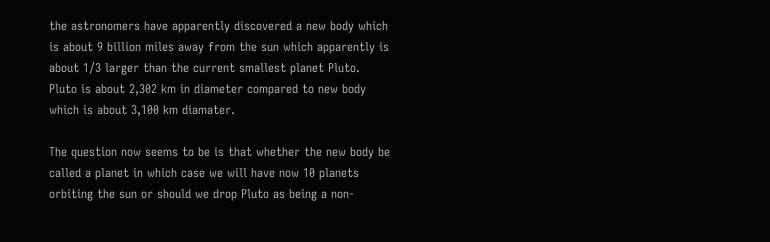the astronomers have apparently discovered a new body which is about 9 billion miles away from the sun which apparently is about 1/3 larger than the current smallest planet Pluto. Pluto is about 2,302 km in diameter compared to new body which is about 3,100 km diamater.

The question now seems to be is that whether the new body be called a planet in which case we will have now 10 planets orbiting the sun or should we drop Pluto as being a non-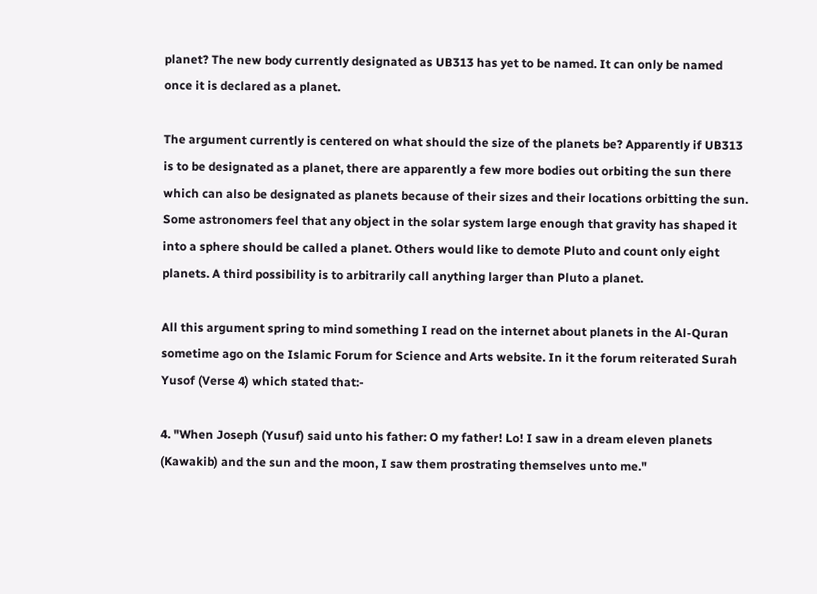planet? The new body currently designated as UB313 has yet to be named. It can only be named once it is declared as a planet.

The argument currently is centered on what should the size of the planets be? Apparently if UB313 is to be designated as a planet, there are apparently a few more bodies out orbiting the sun there which can also be designated as planets because of their sizes and their locations orbitting the sun. Some astronomers feel that any object in the solar system large enough that gravity has shaped it into a sphere should be called a planet. Others would like to demote Pluto and count only eight planets. A third possibility is to arbitrarily call anything larger than Pluto a planet.

All this argument spring to mind something I read on the internet about planets in the Al-Quran sometime ago on the Islamic Forum for Science and Arts website. In it the forum reiterated Surah Yusof (Verse 4) which stated that:-

4. "When Joseph (Yusuf) said unto his father: O my father! Lo! I saw in a dream eleven planets (Kawakib) and the sun and the moon, I saw them prostrating themselves unto me."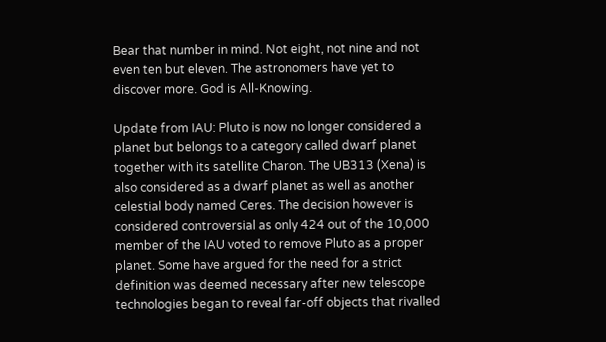Bear that number in mind. Not eight, not nine and not even ten but eleven. The astronomers have yet to discover more. God is All-Knowing.

Update from IAU: Pluto is now no longer considered a planet but belongs to a category called dwarf planet together with its satellite Charon. The UB313 (Xena) is also considered as a dwarf planet as well as another celestial body named Ceres. The decision however is considered controversial as only 424 out of the 10,000 member of the IAU voted to remove Pluto as a proper planet. Some have argued for the need for a strict definition was deemed necessary after new telescope technologies began to reveal far-off objects that rivalled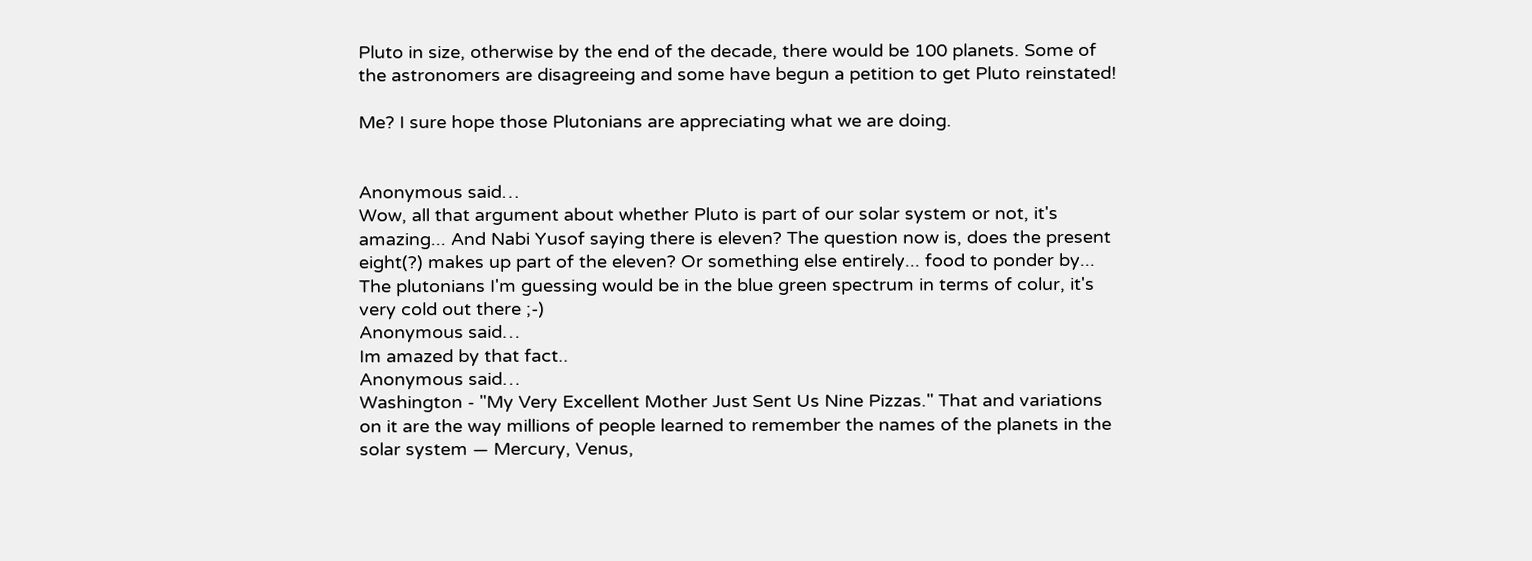Pluto in size, otherwise by the end of the decade, there would be 100 planets. Some of the astronomers are disagreeing and some have begun a petition to get Pluto reinstated!

Me? I sure hope those Plutonians are appreciating what we are doing.


Anonymous said…
Wow, all that argument about whether Pluto is part of our solar system or not, it's amazing... And Nabi Yusof saying there is eleven? The question now is, does the present eight(?) makes up part of the eleven? Or something else entirely... food to ponder by... The plutonians I'm guessing would be in the blue green spectrum in terms of colur, it's very cold out there ;-)
Anonymous said…
Im amazed by that fact..
Anonymous said…
Washington - "My Very Excellent Mother Just Sent Us Nine Pizzas." That and variations on it are the way millions of people learned to remember the names of the planets in the solar system — Mercury, Venus,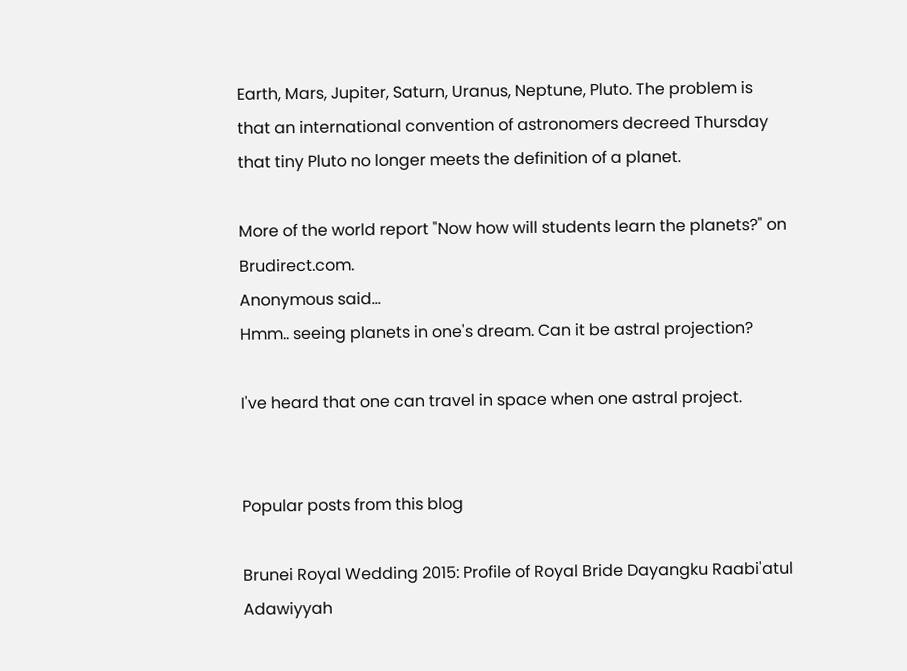Earth, Mars, Jupiter, Saturn, Uranus, Neptune, Pluto. The problem is that an international convention of astronomers decreed Thursday that tiny Pluto no longer meets the definition of a planet.

More of the world report "Now how will students learn the planets?" on Brudirect.com.
Anonymous said…
Hmm.. seeing planets in one's dream. Can it be astral projection?

I've heard that one can travel in space when one astral project.


Popular posts from this blog

Brunei Royal Wedding 2015: Profile of Royal Bride Dayangku Raabi'atul Adawiyyah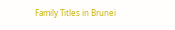Family Titles in Brunei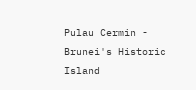Pulau Cermin - Brunei's Historic Island